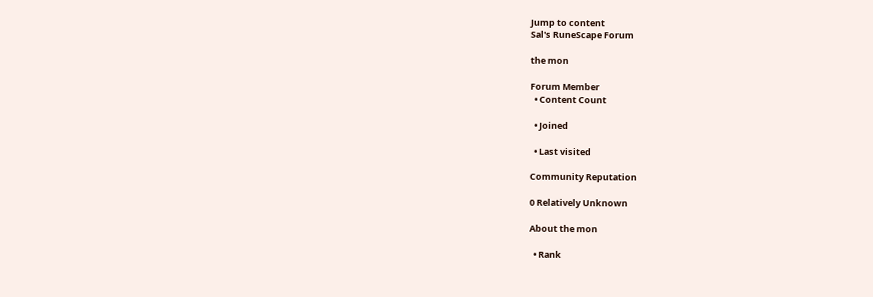Jump to content
Sal's RuneScape Forum

the mon

Forum Member
  • Content Count

  • Joined

  • Last visited

Community Reputation

0 Relatively Unknown

About the mon

  • Rank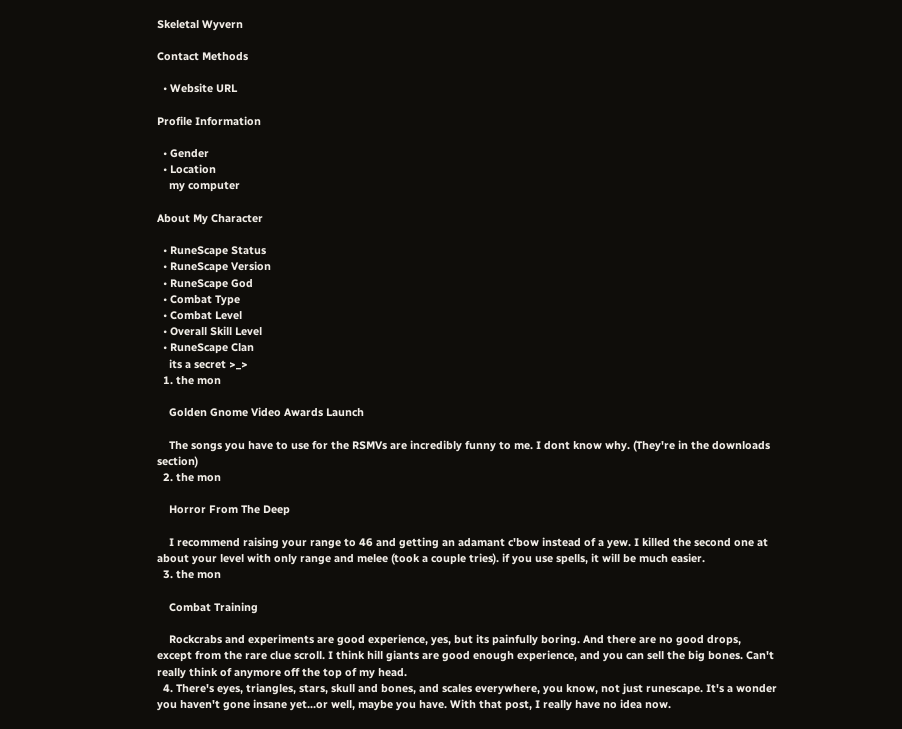Skeletal Wyvern

Contact Methods

  • Website URL

Profile Information

  • Gender
  • Location
    my computer

About My Character

  • RuneScape Status
  • RuneScape Version
  • RuneScape God
  • Combat Type
  • Combat Level
  • Overall Skill Level
  • RuneScape Clan
    its a secret >_>
  1. the mon

    Golden Gnome Video Awards Launch

    The songs you have to use for the RSMVs are incredibly funny to me. I dont know why. (They're in the downloads section)
  2. the mon

    Horror From The Deep

    I recommend raising your range to 46 and getting an adamant c'bow instead of a yew. I killed the second one at about your level with only range and melee (took a couple tries). if you use spells, it will be much easier.
  3. the mon

    Combat Training

    Rockcrabs and experiments are good experience, yes, but its painfully boring. And there are no good drops, except from the rare clue scroll. I think hill giants are good enough experience, and you can sell the big bones. Can't really think of anymore off the top of my head.
  4. There's eyes, triangles, stars, skull and bones, and scales everywhere, you know, not just runescape. It's a wonder you haven't gone insane yet...or well, maybe you have. With that post, I really have no idea now.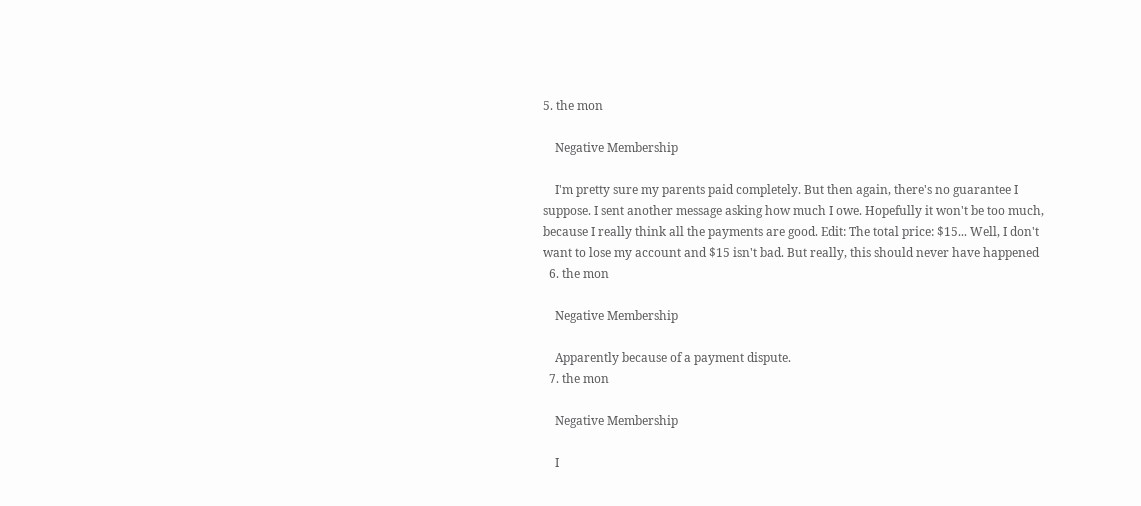5. the mon

    Negative Membership

    I'm pretty sure my parents paid completely. But then again, there's no guarantee I suppose. I sent another message asking how much I owe. Hopefully it won't be too much, because I really think all the payments are good. Edit: The total price: $15... Well, I don't want to lose my account and $15 isn't bad. But really, this should never have happened
  6. the mon

    Negative Membership

    Apparently because of a payment dispute.
  7. the mon

    Negative Membership

    I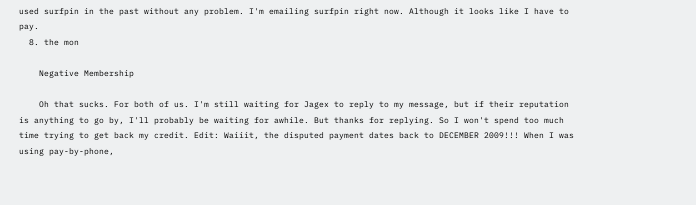used surfpin in the past without any problem. I'm emailing surfpin right now. Although it looks like I have to pay.
  8. the mon

    Negative Membership

    Oh that sucks. For both of us. I'm still waiting for Jagex to reply to my message, but if their reputation is anything to go by, I'll probably be waiting for awhile. But thanks for replying. So I won't spend too much time trying to get back my credit. Edit: Waiiit, the disputed payment dates back to DECEMBER 2009!!! When I was using pay-by-phone,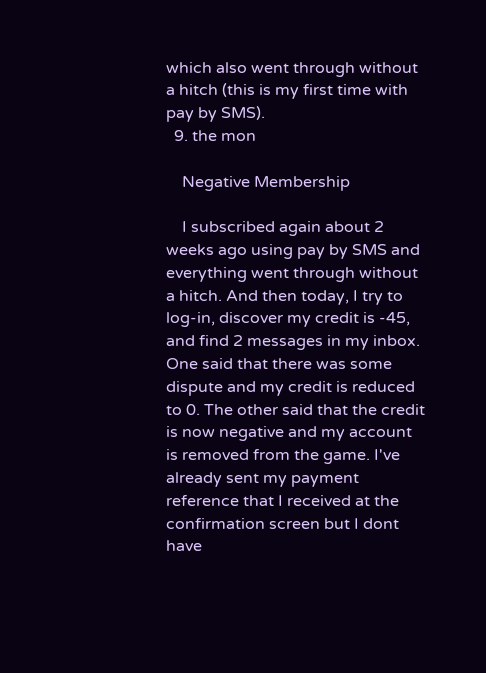which also went through without a hitch (this is my first time with pay by SMS).
  9. the mon

    Negative Membership

    I subscribed again about 2 weeks ago using pay by SMS and everything went through without a hitch. And then today, I try to log-in, discover my credit is -45, and find 2 messages in my inbox. One said that there was some dispute and my credit is reduced to 0. The other said that the credit is now negative and my account is removed from the game. I've already sent my payment reference that I received at the confirmation screen but I dont have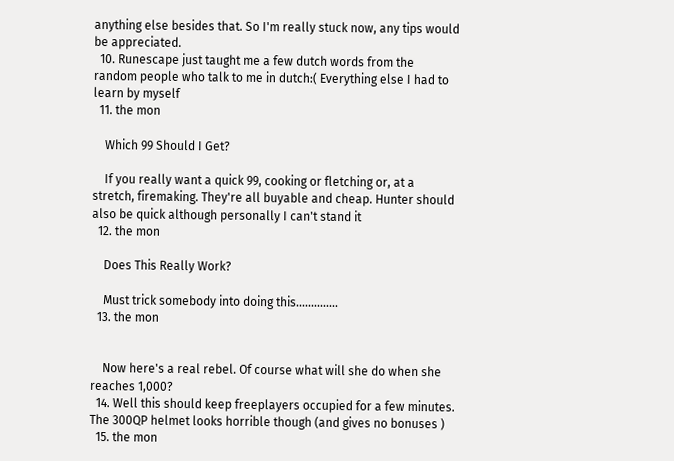anything else besides that. So I'm really stuck now, any tips would be appreciated.
  10. Runescape just taught me a few dutch words from the random people who talk to me in dutch:( Everything else I had to learn by myself
  11. the mon

    Which 99 Should I Get?

    If you really want a quick 99, cooking or fletching or, at a stretch, firemaking. They're all buyable and cheap. Hunter should also be quick although personally I can't stand it
  12. the mon

    Does This Really Work?

    Must trick somebody into doing this..............
  13. the mon


    Now here's a real rebel. Of course what will she do when she reaches 1,000?
  14. Well this should keep freeplayers occupied for a few minutes. The 300QP helmet looks horrible though (and gives no bonuses )
  15. the mon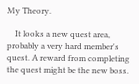My Theory.

    It looks a new quest area, probably a very hard member's quest. A reward from completing the quest might be the new boss.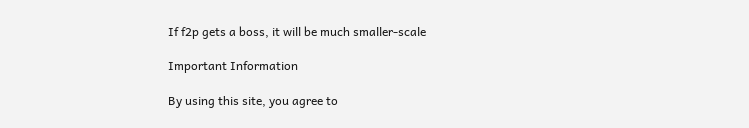If f2p gets a boss, it will be much smaller-scale

Important Information

By using this site, you agree to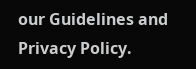our Guidelines and Privacy Policy.